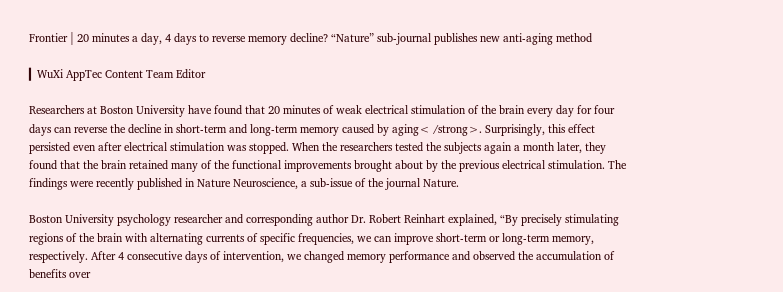Frontier | 20 minutes a day, 4 days to reverse memory decline? “Nature” sub-journal publishes new anti-aging method

▎WuXi AppTec Content Team Editor

Researchers at Boston University have found that 20 minutes of weak electrical stimulation of the brain every day for four days can reverse the decline in short-term and long-term memory caused by aging< /strong>. Surprisingly, this effect persisted even after electrical stimulation was stopped. When the researchers tested the subjects again a month later, they found that the brain retained many of the functional improvements brought about by the previous electrical stimulation. The findings were recently published in Nature Neuroscience, a sub-issue of the journal Nature.

Boston University psychology researcher and corresponding author Dr. Robert Reinhart explained, “By precisely stimulating regions of the brain with alternating currents of specific frequencies, we can improve short-term or long-term memory, respectively. After 4 consecutive days of intervention, we changed memory performance and observed the accumulation of benefits over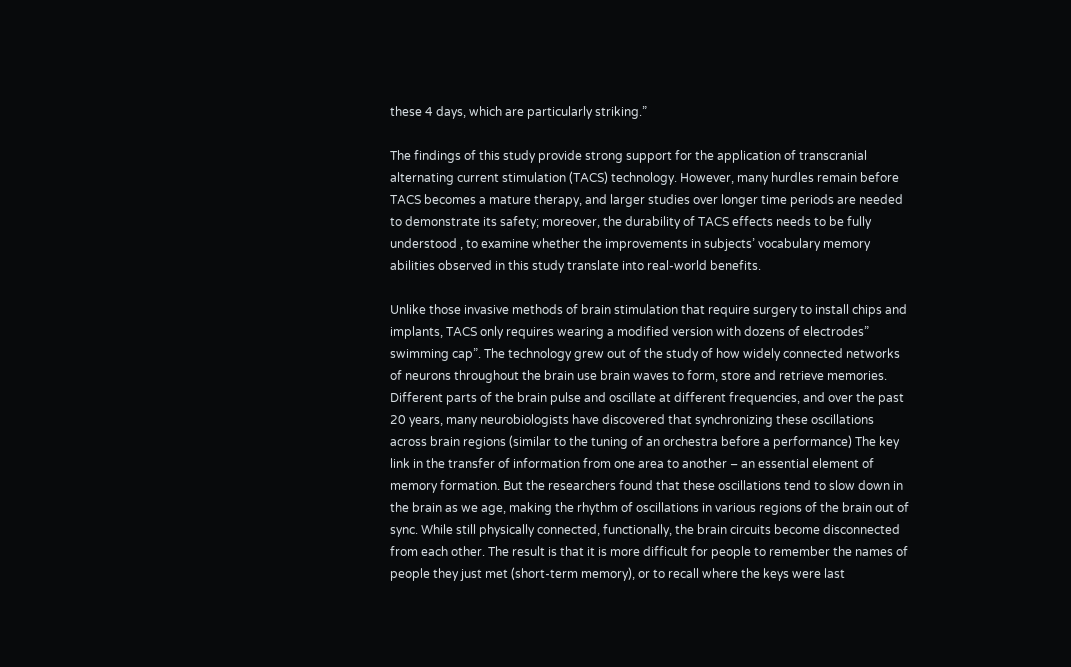these 4 days, which are particularly striking.”

The findings of this study provide strong support for the application of transcranial alternating current stimulation (TACS) technology. However, many hurdles remain before TACS becomes a mature therapy, and larger studies over longer time periods are needed to demonstrate its safety; moreover, the durability of TACS effects needs to be fully understood , to examine whether the improvements in subjects’ vocabulary memory abilities observed in this study translate into real-world benefits.

Unlike those invasive methods of brain stimulation that require surgery to install chips and implants, TACS only requires wearing a modified version with dozens of electrodes” swimming cap”. The technology grew out of the study of how widely connected networks of neurons throughout the brain use brain waves to form, store and retrieve memories. Different parts of the brain pulse and oscillate at different frequencies, and over the past 20 years, many neurobiologists have discovered that synchronizing these oscillations across brain regions (similar to the tuning of an orchestra before a performance) The key link in the transfer of information from one area to another – an essential element of memory formation. But the researchers found that these oscillations tend to slow down in the brain as we age, making the rhythm of oscillations in various regions of the brain out of sync. While still physically connected, functionally, the brain circuits become disconnected from each other. The result is that it is more difficult for people to remember the names of people they just met (short-term memory), or to recall where the keys were last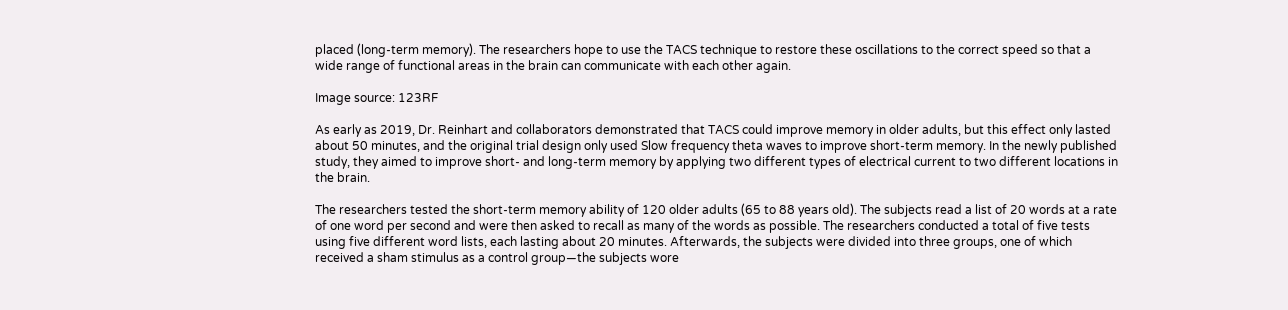placed (long-term memory). The researchers hope to use the TACS technique to restore these oscillations to the correct speed so that a wide range of functional areas in the brain can communicate with each other again.

Image source: 123RF

As early as 2019, Dr. Reinhart and collaborators demonstrated that TACS could improve memory in older adults, but this effect only lasted about 50 minutes, and the original trial design only used Slow frequency theta waves to improve short-term memory. In the newly published study, they aimed to improve short- and long-term memory by applying two different types of electrical current to two different locations in the brain.

The researchers tested the short-term memory ability of 120 older adults (65 to 88 years old). The subjects read a list of 20 words at a rate of one word per second and were then asked to recall as many of the words as possible. The researchers conducted a total of five tests using five different word lists, each lasting about 20 minutes. Afterwards, the subjects were divided into three groups, one of which received a sham stimulus as a control group—the subjects wore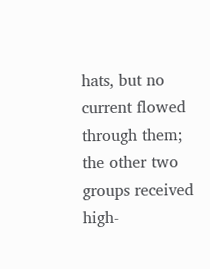hats, but no current flowed through them; the other two groups received high-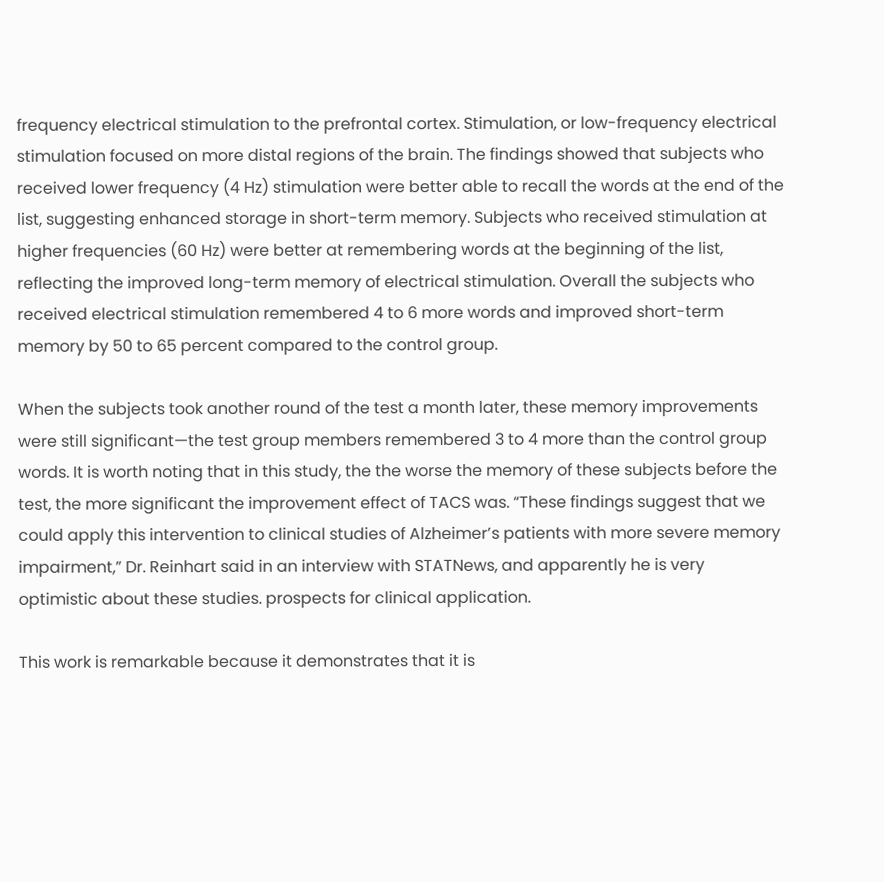frequency electrical stimulation to the prefrontal cortex. Stimulation, or low-frequency electrical stimulation focused on more distal regions of the brain. The findings showed that subjects who received lower frequency (4 Hz) stimulation were better able to recall the words at the end of the list, suggesting enhanced storage in short-term memory. Subjects who received stimulation at higher frequencies (60 Hz) were better at remembering words at the beginning of the list, reflecting the improved long-term memory of electrical stimulation. Overall the subjects who received electrical stimulation remembered 4 to 6 more words and improved short-term memory by 50 to 65 percent compared to the control group.

When the subjects took another round of the test a month later, these memory improvements were still significant—the test group members remembered 3 to 4 more than the control group words. It is worth noting that in this study, the the worse the memory of these subjects before the test, the more significant the improvement effect of TACS was. “These findings suggest that we could apply this intervention to clinical studies of Alzheimer’s patients with more severe memory impairment,” Dr. Reinhart said in an interview with STATNews, and apparently he is very optimistic about these studies. prospects for clinical application.

This work is remarkable because it demonstrates that it is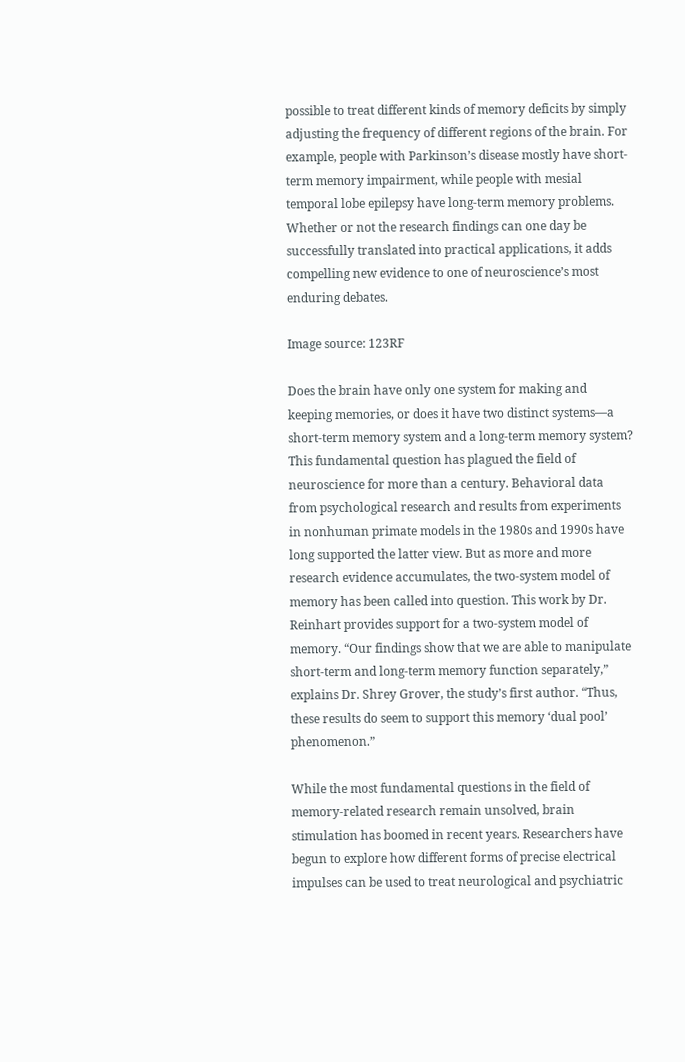possible to treat different kinds of memory deficits by simply adjusting the frequency of different regions of the brain. For example, people with Parkinson’s disease mostly have short-term memory impairment, while people with mesial temporal lobe epilepsy have long-term memory problems. Whether or not the research findings can one day be successfully translated into practical applications, it adds compelling new evidence to one of neuroscience’s most enduring debates.

Image source: 123RF

Does the brain have only one system for making and keeping memories, or does it have two distinct systems—a short-term memory system and a long-term memory system? This fundamental question has plagued the field of neuroscience for more than a century. Behavioral data from psychological research and results from experiments in nonhuman primate models in the 1980s and 1990s have long supported the latter view. But as more and more research evidence accumulates, the two-system model of memory has been called into question. This work by Dr. Reinhart provides support for a two-system model of memory. “Our findings show that we are able to manipulate short-term and long-term memory function separately,” explains Dr. Shrey Grover, the study’s first author. “Thus, these results do seem to support this memory ‘dual pool’ phenomenon.”

While the most fundamental questions in the field of memory-related research remain unsolved, brain stimulation has boomed in recent years. Researchers have begun to explore how different forms of precise electrical impulses can be used to treat neurological and psychiatric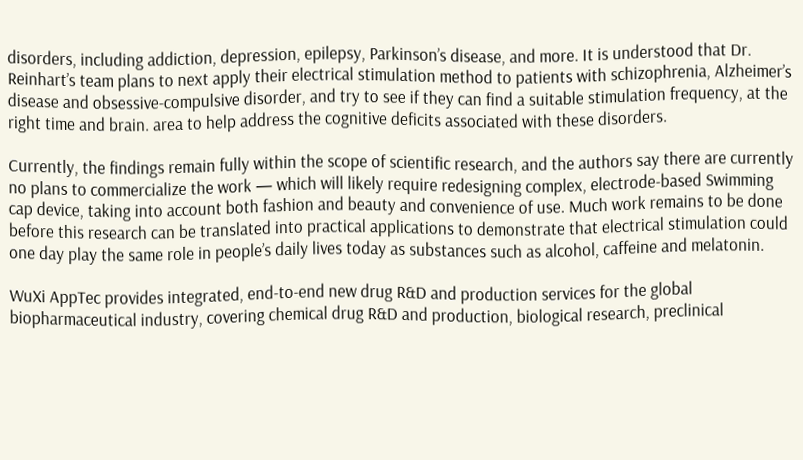disorders, including addiction, depression, epilepsy, Parkinson’s disease, and more. It is understood that Dr. Reinhart’s team plans to next apply their electrical stimulation method to patients with schizophrenia, Alzheimer’s disease and obsessive-compulsive disorder, and try to see if they can find a suitable stimulation frequency, at the right time and brain. area to help address the cognitive deficits associated with these disorders.

Currently, the findings remain fully within the scope of scientific research, and the authors say there are currently no plans to commercialize the work — which will likely require redesigning complex, electrode-based Swimming cap device, taking into account both fashion and beauty and convenience of use. Much work remains to be done before this research can be translated into practical applications to demonstrate that electrical stimulation could one day play the same role in people’s daily lives today as substances such as alcohol, caffeine and melatonin.

WuXi AppTec provides integrated, end-to-end new drug R&D and production services for the global biopharmaceutical industry, covering chemical drug R&D and production, biological research, preclinical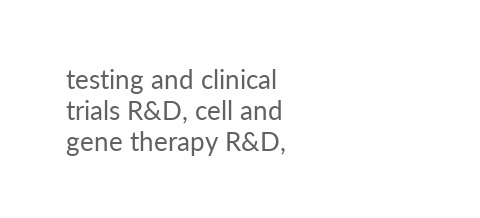testing and clinical trials R&D, cell and gene therapy R&D,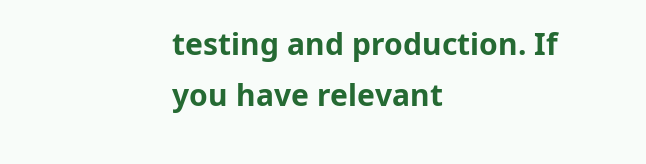testing and production. If you have relevant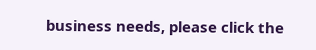business needs, please click the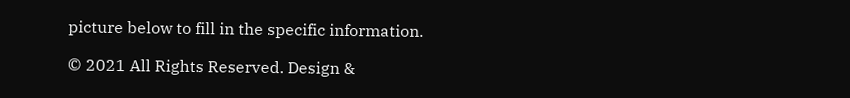picture below to fill in the specific information.

© 2021 All Rights Reserved. Design &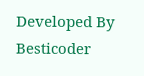Developed By Besticoder